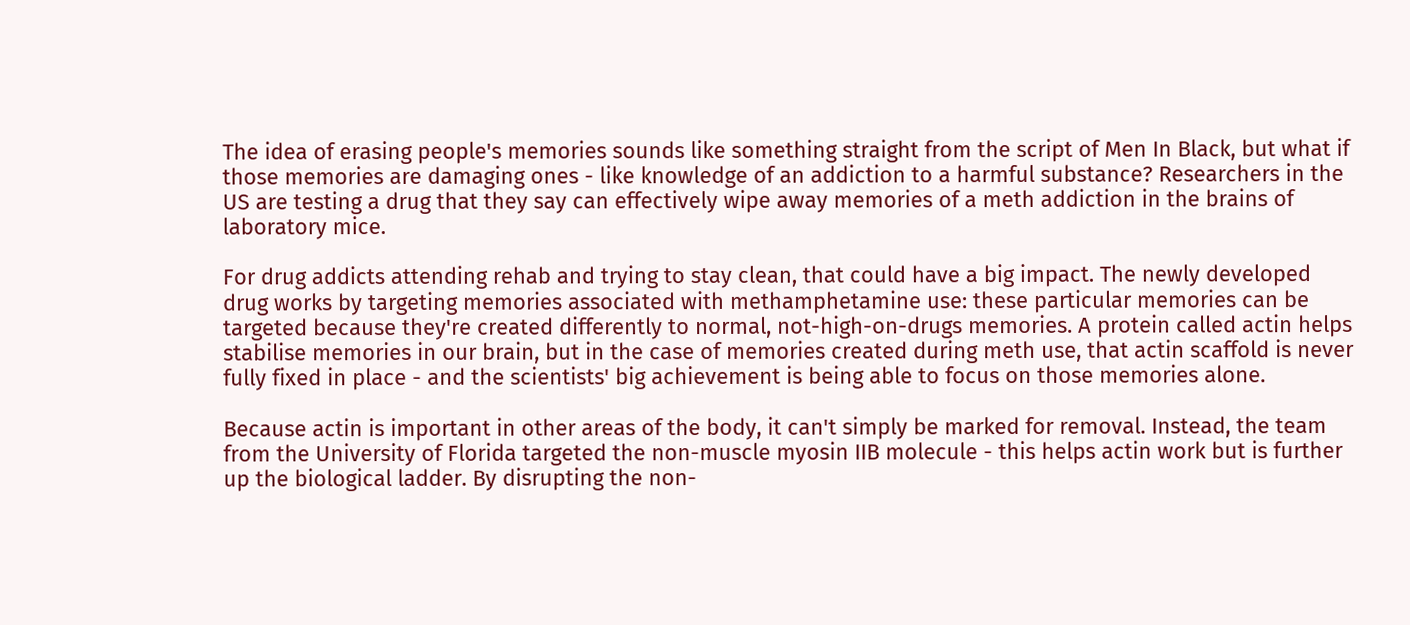The idea of erasing people's memories sounds like something straight from the script of Men In Black, but what if those memories are damaging ones - like knowledge of an addiction to a harmful substance? Researchers in the US are testing a drug that they say can effectively wipe away memories of a meth addiction in the brains of laboratory mice.

For drug addicts attending rehab and trying to stay clean, that could have a big impact. The newly developed drug works by targeting memories associated with methamphetamine use: these particular memories can be targeted because they're created differently to normal, not-high-on-drugs memories. A protein called actin helps stabilise memories in our brain, but in the case of memories created during meth use, that actin scaffold is never fully fixed in place - and the scientists' big achievement is being able to focus on those memories alone.

Because actin is important in other areas of the body, it can't simply be marked for removal. Instead, the team from the University of Florida targeted the non-muscle myosin IIB molecule - this helps actin work but is further up the biological ladder. By disrupting the non-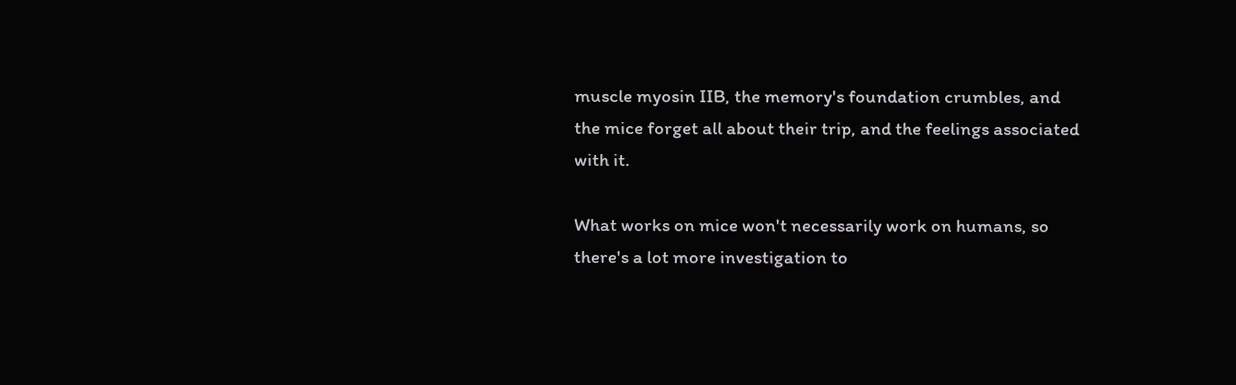muscle myosin IIB, the memory's foundation crumbles, and the mice forget all about their trip, and the feelings associated with it.

What works on mice won't necessarily work on humans, so there's a lot more investigation to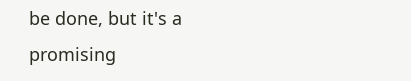be done, but it's a promising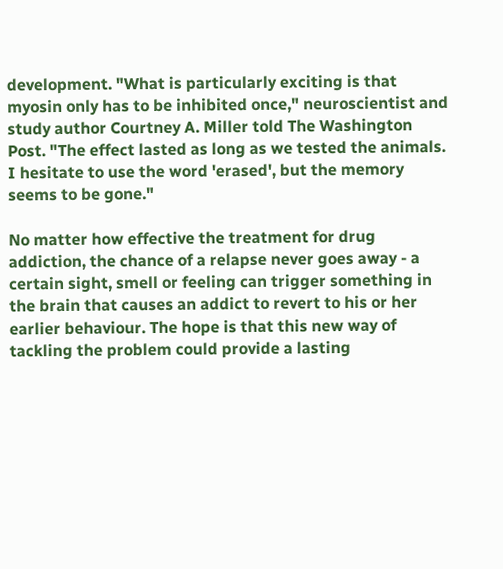development. "What is particularly exciting is that myosin only has to be inhibited once," neuroscientist and study author Courtney A. Miller told The Washington Post. "The effect lasted as long as we tested the animals. I hesitate to use the word 'erased', but the memory seems to be gone."

No matter how effective the treatment for drug addiction, the chance of a relapse never goes away - a certain sight, smell or feeling can trigger something in the brain that causes an addict to revert to his or her earlier behaviour. The hope is that this new way of tackling the problem could provide a lasting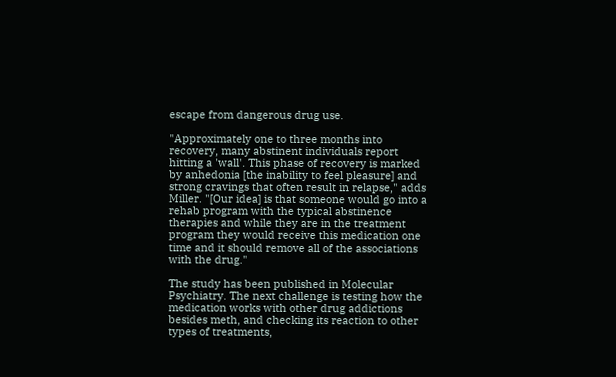escape from dangerous drug use.

"Approximately one to three months into recovery, many abstinent individuals report hitting a 'wall'. This phase of recovery is marked by anhedonia [the inability to feel pleasure] and strong cravings that often result in relapse," adds Miller. "[Our idea] is that someone would go into a rehab program with the typical abstinence therapies and while they are in the treatment program they would receive this medication one time and it should remove all of the associations with the drug."

The study has been published in Molecular Psychiatry. The next challenge is testing how the medication works with other drug addictions besides meth, and checking its reaction to other types of treatments,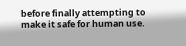before finally attempting to make it safe for human use.